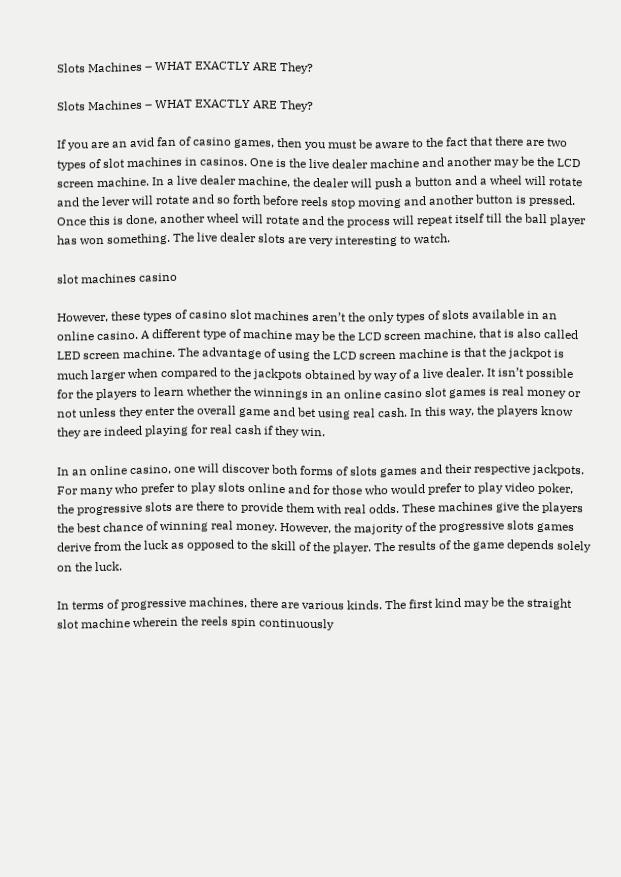Slots Machines – WHAT EXACTLY ARE They?

Slots Machines – WHAT EXACTLY ARE They?

If you are an avid fan of casino games, then you must be aware to the fact that there are two types of slot machines in casinos. One is the live dealer machine and another may be the LCD screen machine. In a live dealer machine, the dealer will push a button and a wheel will rotate and the lever will rotate and so forth before reels stop moving and another button is pressed. Once this is done, another wheel will rotate and the process will repeat itself till the ball player has won something. The live dealer slots are very interesting to watch.

slot machines casino

However, these types of casino slot machines aren’t the only types of slots available in an online casino. A different type of machine may be the LCD screen machine, that is also called LED screen machine. The advantage of using the LCD screen machine is that the jackpot is much larger when compared to the jackpots obtained by way of a live dealer. It isn’t possible for the players to learn whether the winnings in an online casino slot games is real money or not unless they enter the overall game and bet using real cash. In this way, the players know they are indeed playing for real cash if they win.

In an online casino, one will discover both forms of slots games and their respective jackpots. For many who prefer to play slots online and for those who would prefer to play video poker, the progressive slots are there to provide them with real odds. These machines give the players the best chance of winning real money. However, the majority of the progressive slots games derive from the luck as opposed to the skill of the player. The results of the game depends solely on the luck.

In terms of progressive machines, there are various kinds. The first kind may be the straight slot machine wherein the reels spin continuously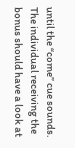until the “come” cue sounds. The individual receiving the bonus should have a look at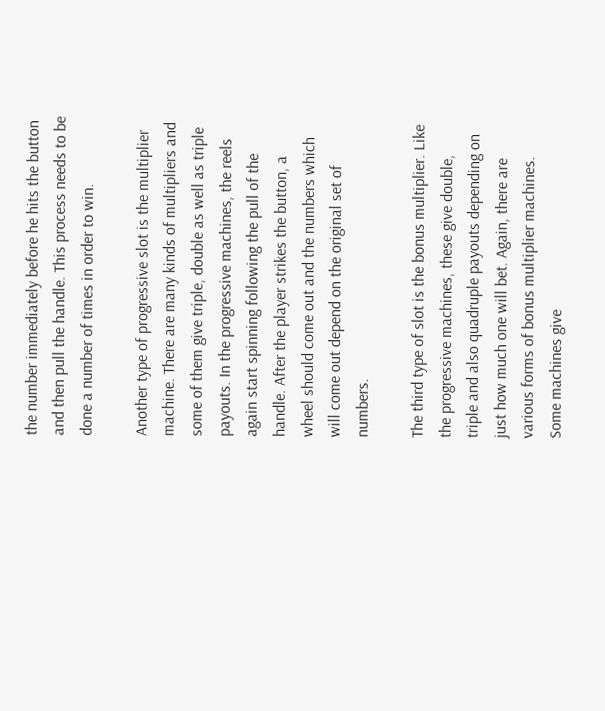the number immediately before he hits the button and then pull the handle. This process needs to be done a number of times in order to win.

Another type of progressive slot is the multiplier machine. There are many kinds of multipliers and some of them give triple, double as well as triple payouts. In the progressive machines, the reels again start spinning following the pull of the handle. After the player strikes the button, a wheel should come out and the numbers which will come out depend on the original set of numbers.

The third type of slot is the bonus multiplier. Like the progressive machines, these give double, triple and also quadruple payouts depending on just how much one will bet. Again, there are various forms of bonus multiplier machines. Some machines give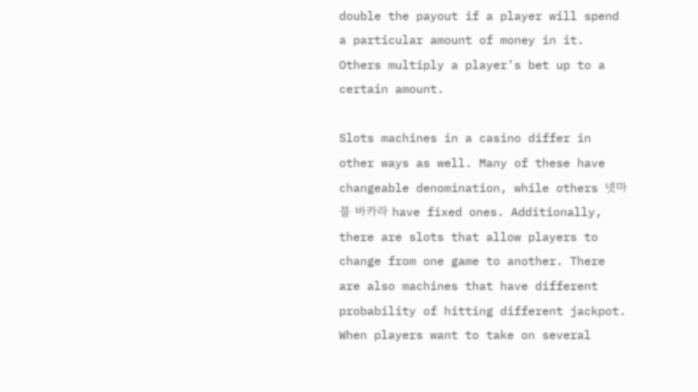double the payout if a player will spend a particular amount of money in it. Others multiply a player’s bet up to a certain amount.

Slots machines in a casino differ in other ways as well. Many of these have changeable denomination, while others 넷마블 바카라 have fixed ones. Additionally, there are slots that allow players to change from one game to another. There are also machines that have different probability of hitting different jackpot. When players want to take on several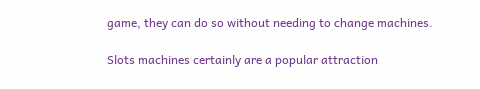game, they can do so without needing to change machines.

Slots machines certainly are a popular attraction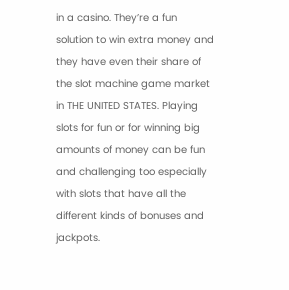in a casino. They’re a fun solution to win extra money and they have even their share of the slot machine game market in THE UNITED STATES. Playing slots for fun or for winning big amounts of money can be fun and challenging too especially with slots that have all the different kinds of bonuses and jackpots.